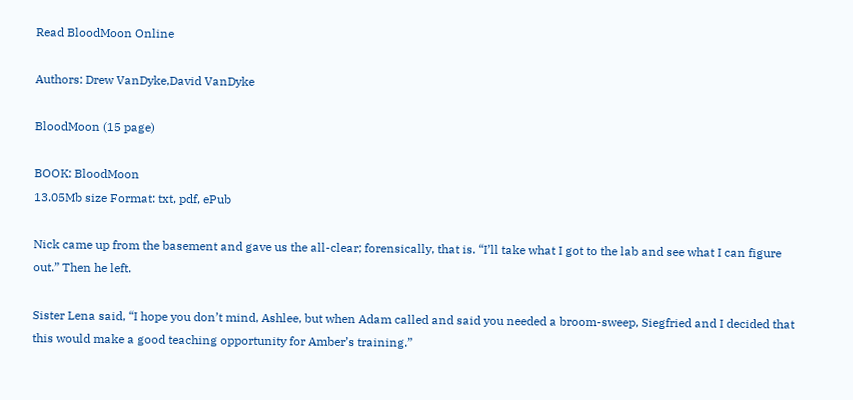Read BloodMoon Online

Authors: Drew VanDyke,David VanDyke

BloodMoon (15 page)

BOOK: BloodMoon
13.05Mb size Format: txt, pdf, ePub

Nick came up from the basement and gave us the all-clear; forensically, that is. “I’ll take what I got to the lab and see what I can figure out.” Then he left.

Sister Lena said, “I hope you don’t mind, Ashlee, but when Adam called and said you needed a broom-sweep, Siegfried and I decided that this would make a good teaching opportunity for Amber’s training.”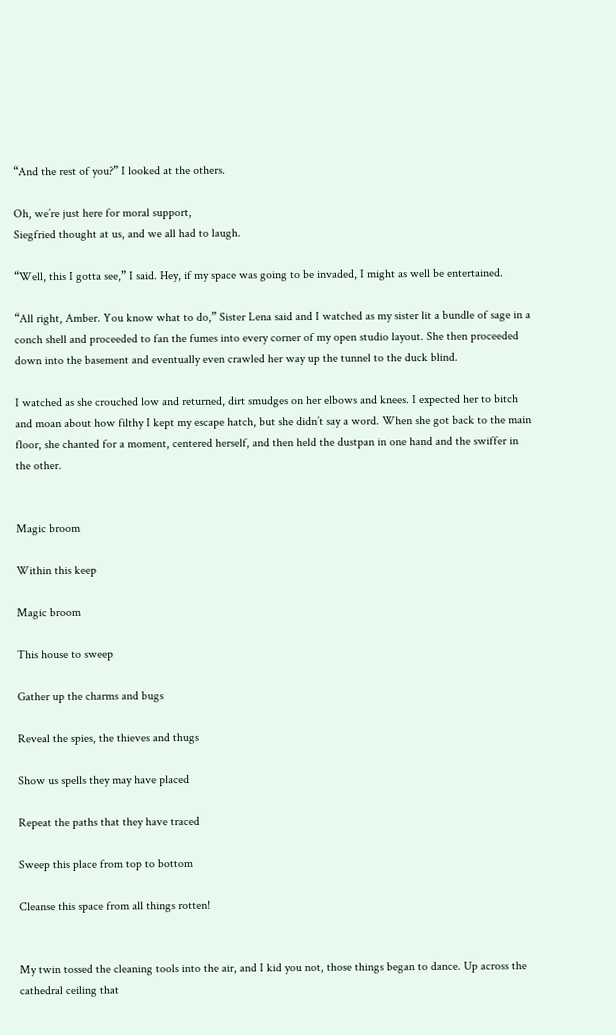“And the rest of you?” I looked at the others.

Oh, we’re just here for moral support,
Siegfried thought at us, and we all had to laugh.

“Well, this I gotta see,” I said. Hey, if my space was going to be invaded, I might as well be entertained.

“All right, Amber. You know what to do,” Sister Lena said and I watched as my sister lit a bundle of sage in a conch shell and proceeded to fan the fumes into every corner of my open studio layout. She then proceeded down into the basement and eventually even crawled her way up the tunnel to the duck blind.

I watched as she crouched low and returned, dirt smudges on her elbows and knees. I expected her to bitch and moan about how filthy I kept my escape hatch, but she didn’t say a word. When she got back to the main floor, she chanted for a moment, centered herself, and then held the dustpan in one hand and the swiffer in the other.


Magic broom

Within this keep

Magic broom

This house to sweep

Gather up the charms and bugs

Reveal the spies, the thieves and thugs

Show us spells they may have placed

Repeat the paths that they have traced

Sweep this place from top to bottom

Cleanse this space from all things rotten!


My twin tossed the cleaning tools into the air, and I kid you not, those things began to dance. Up across the cathedral ceiling that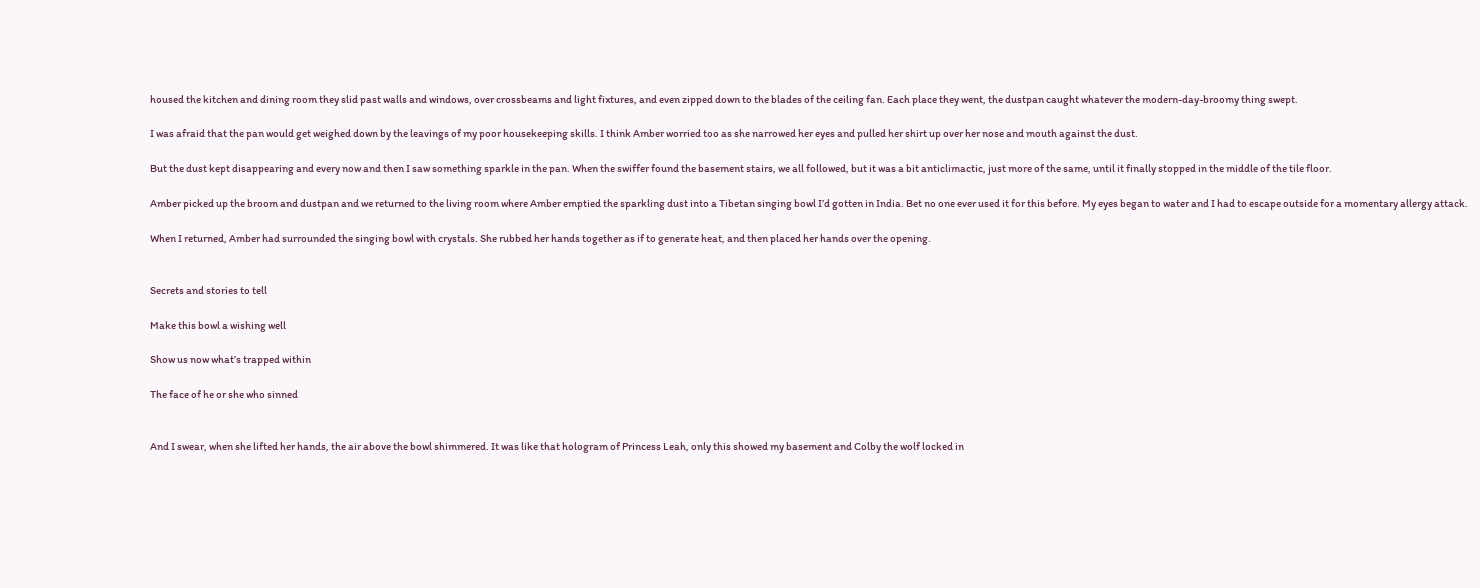housed the kitchen and dining room they slid past walls and windows, over crossbeams and light fixtures, and even zipped down to the blades of the ceiling fan. Each place they went, the dustpan caught whatever the modern-day-broomy thing swept.

I was afraid that the pan would get weighed down by the leavings of my poor housekeeping skills. I think Amber worried too as she narrowed her eyes and pulled her shirt up over her nose and mouth against the dust.

But the dust kept disappearing and every now and then I saw something sparkle in the pan. When the swiffer found the basement stairs, we all followed, but it was a bit anticlimactic, just more of the same, until it finally stopped in the middle of the tile floor.

Amber picked up the broom and dustpan and we returned to the living room where Amber emptied the sparkling dust into a Tibetan singing bowl I’d gotten in India. Bet no one ever used it for this before. My eyes began to water and I had to escape outside for a momentary allergy attack.

When I returned, Amber had surrounded the singing bowl with crystals. She rubbed her hands together as if to generate heat, and then placed her hands over the opening.


Secrets and stories to tell

Make this bowl a wishing well

Show us now what’s trapped within

The face of he or she who sinned


And I swear, when she lifted her hands, the air above the bowl shimmered. It was like that hologram of Princess Leah, only this showed my basement and Colby the wolf locked in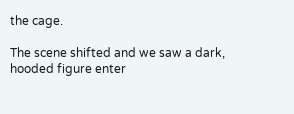the cage.

The scene shifted and we saw a dark, hooded figure enter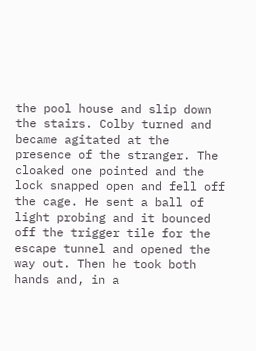the pool house and slip down the stairs. Colby turned and became agitated at the presence of the stranger. The cloaked one pointed and the lock snapped open and fell off the cage. He sent a ball of light probing and it bounced off the trigger tile for the escape tunnel and opened the way out. Then he took both hands and, in a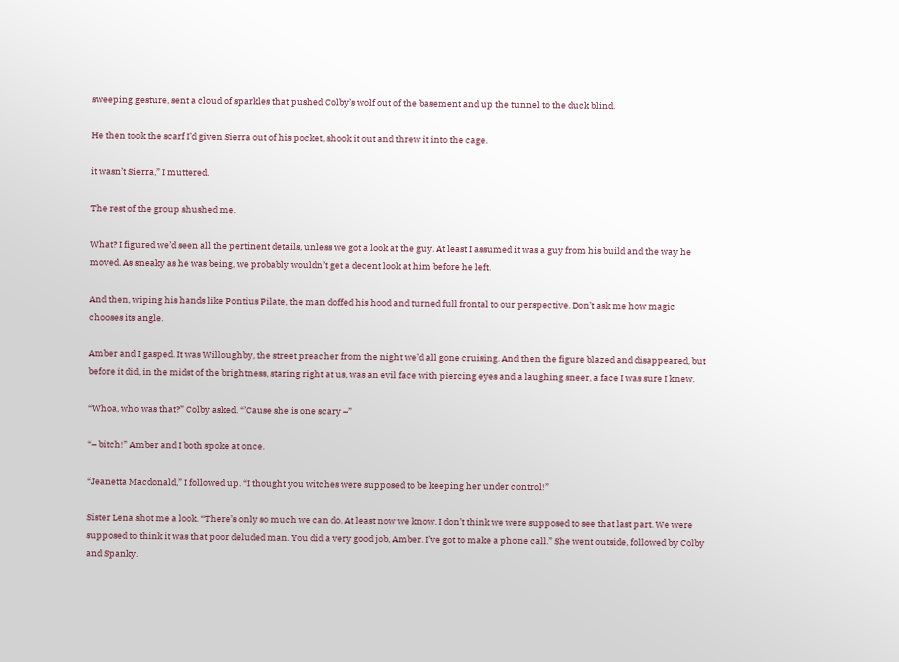sweeping gesture, sent a cloud of sparkles that pushed Colby’s wolf out of the basement and up the tunnel to the duck blind.

He then took the scarf I’d given Sierra out of his pocket, shook it out and threw it into the cage.

it wasn’t Sierra,” I muttered.

The rest of the group shushed me.

What? I figured we’d seen all the pertinent details, unless we got a look at the guy. At least I assumed it was a guy from his build and the way he moved. As sneaky as he was being, we probably wouldn’t get a decent look at him before he left.

And then, wiping his hands like Pontius Pilate, the man doffed his hood and turned full frontal to our perspective. Don’t ask me how magic chooses its angle.

Amber and I gasped. It was Willoughby, the street preacher from the night we’d all gone cruising. And then the figure blazed and disappeared, but before it did, in the midst of the brightness, staring right at us, was an evil face with piercing eyes and a laughing sneer, a face I was sure I knew.

“Whoa, who was that?” Colby asked. “’Cause she is one scary –”

“– bitch!” Amber and I both spoke at once.

“Jeanetta Macdonald,” I followed up. “I thought you witches were supposed to be keeping her under control!”

Sister Lena shot me a look. “There’s only so much we can do. At least now we know. I don’t think we were supposed to see that last part. We were supposed to think it was that poor deluded man. You did a very good job, Amber. I’ve got to make a phone call.” She went outside, followed by Colby and Spanky.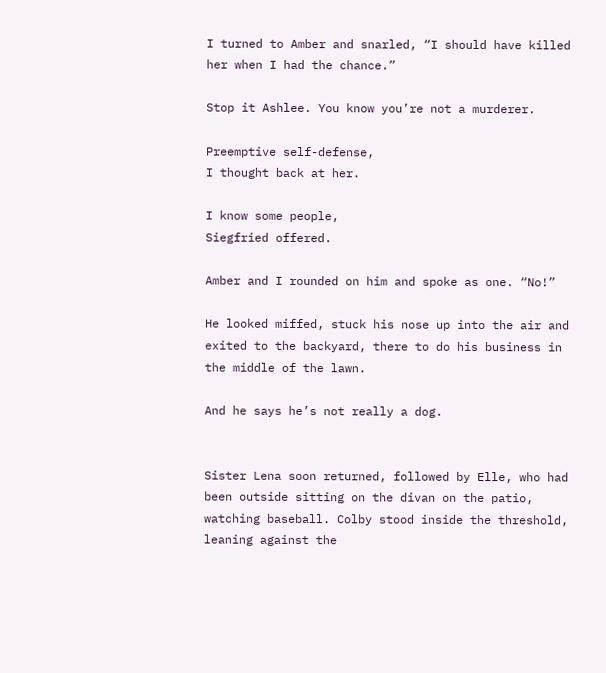I turned to Amber and snarled, “I should have killed her when I had the chance.”

Stop it Ashlee. You know you’re not a murderer.

Preemptive self-defense,
I thought back at her.

I know some people,
Siegfried offered.

Amber and I rounded on him and spoke as one. “No!”

He looked miffed, stuck his nose up into the air and exited to the backyard, there to do his business in the middle of the lawn.

And he says he’s not really a dog.


Sister Lena soon returned, followed by Elle, who had been outside sitting on the divan on the patio, watching baseball. Colby stood inside the threshold, leaning against the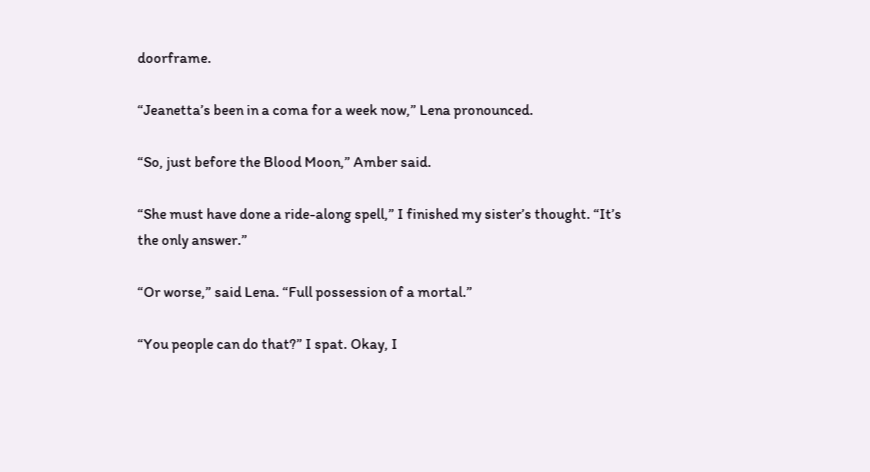doorframe.

“Jeanetta’s been in a coma for a week now,” Lena pronounced.

“So, just before the Blood Moon,” Amber said.

“She must have done a ride-along spell,” I finished my sister’s thought. “It’s the only answer.”

“Or worse,” said Lena. “Full possession of a mortal.”

“You people can do that?” I spat. Okay, I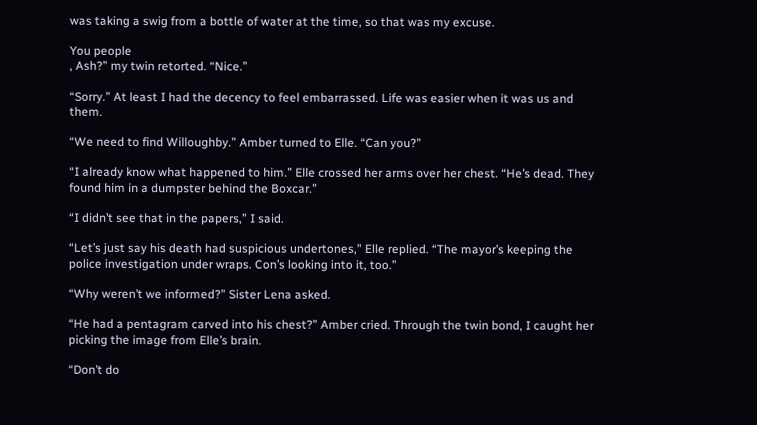was taking a swig from a bottle of water at the time, so that was my excuse.

You people
, Ash?” my twin retorted. “Nice.”

“Sorry.” At least I had the decency to feel embarrassed. Life was easier when it was us and them.

“We need to find Willoughby.” Amber turned to Elle. “Can you?”

“I already know what happened to him.” Elle crossed her arms over her chest. “He’s dead. They found him in a dumpster behind the Boxcar.”

“I didn’t see that in the papers,” I said.

“Let’s just say his death had suspicious undertones,” Elle replied. “The mayor’s keeping the police investigation under wraps. Con’s looking into it, too.”

“Why weren’t we informed?” Sister Lena asked.

“He had a pentagram carved into his chest?” Amber cried. Through the twin bond, I caught her picking the image from Elle’s brain.

“Don’t do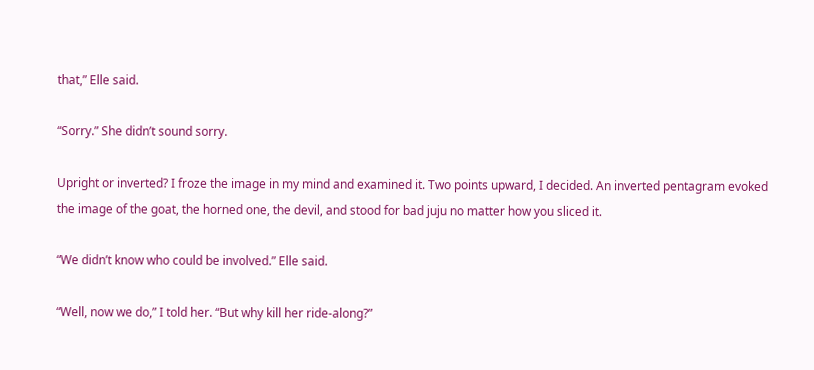that,” Elle said.

“Sorry.” She didn’t sound sorry.

Upright or inverted? I froze the image in my mind and examined it. Two points upward, I decided. An inverted pentagram evoked the image of the goat, the horned one, the devil, and stood for bad juju no matter how you sliced it.

“We didn’t know who could be involved.” Elle said.

“Well, now we do,” I told her. “But why kill her ride-along?”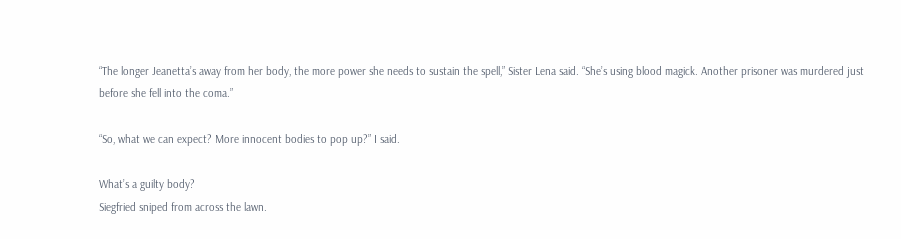“The longer Jeanetta’s away from her body, the more power she needs to sustain the spell,” Sister Lena said. “She’s using blood magick. Another prisoner was murdered just before she fell into the coma.”

“So, what we can expect? More innocent bodies to pop up?” I said.

What’s a guilty body?
Siegfried sniped from across the lawn.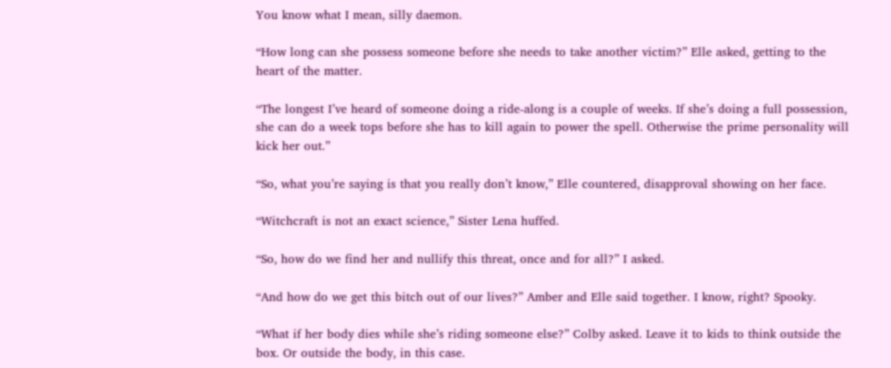You know what I mean, silly daemon.

“How long can she possess someone before she needs to take another victim?” Elle asked, getting to the heart of the matter.

“The longest I’ve heard of someone doing a ride-along is a couple of weeks. If she’s doing a full possession, she can do a week tops before she has to kill again to power the spell. Otherwise the prime personality will kick her out.”

“So, what you’re saying is that you really don’t know,” Elle countered, disapproval showing on her face.

“Witchcraft is not an exact science,” Sister Lena huffed.

“So, how do we find her and nullify this threat, once and for all?” I asked.

“And how do we get this bitch out of our lives?” Amber and Elle said together. I know, right? Spooky.

“What if her body dies while she’s riding someone else?” Colby asked. Leave it to kids to think outside the box. Or outside the body, in this case.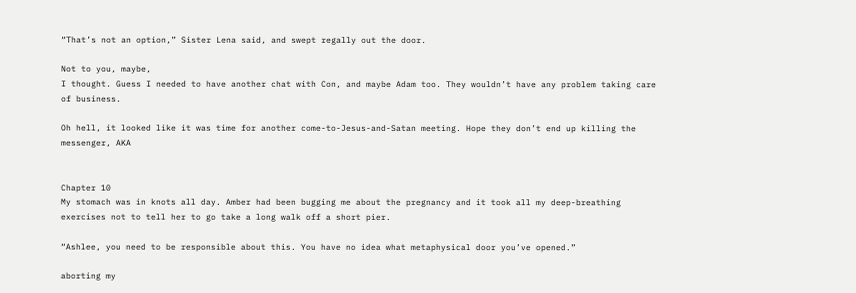“That’s not an option,” Sister Lena said, and swept regally out the door.

Not to you, maybe,
I thought. Guess I needed to have another chat with Con, and maybe Adam too. They wouldn’t have any problem taking care of business.

Oh hell, it looked like it was time for another come-to-Jesus-and-Satan meeting. Hope they don’t end up killing the messenger, AKA


Chapter 10
My stomach was in knots all day. Amber had been bugging me about the pregnancy and it took all my deep-breathing exercises not to tell her to go take a long walk off a short pier.

“Ashlee, you need to be responsible about this. You have no idea what metaphysical door you’ve opened.”

aborting my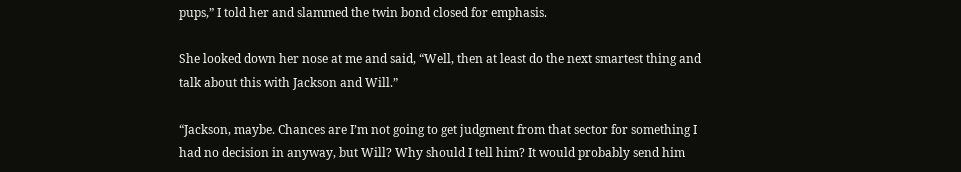pups,” I told her and slammed the twin bond closed for emphasis.

She looked down her nose at me and said, “Well, then at least do the next smartest thing and talk about this with Jackson and Will.”

“Jackson, maybe. Chances are I’m not going to get judgment from that sector for something I had no decision in anyway, but Will? Why should I tell him? It would probably send him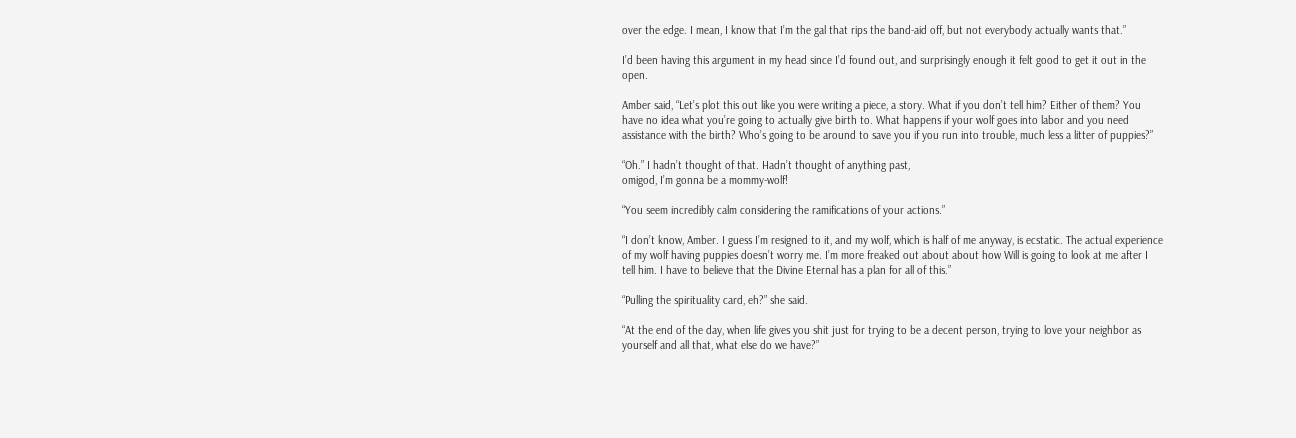over the edge. I mean, I know that I’m the gal that rips the band-aid off, but not everybody actually wants that.”

I’d been having this argument in my head since I’d found out, and surprisingly enough it felt good to get it out in the open.

Amber said, “Let’s plot this out like you were writing a piece, a story. What if you don’t tell him? Either of them? You have no idea what you’re going to actually give birth to. What happens if your wolf goes into labor and you need assistance with the birth? Who’s going to be around to save you if you run into trouble, much less a litter of puppies?”

“Oh.” I hadn’t thought of that. Hadn’t thought of anything past,
omigod, I’m gonna be a mommy-wolf!

“You seem incredibly calm considering the ramifications of your actions.”

“I don’t know, Amber. I guess I’m resigned to it, and my wolf, which is half of me anyway, is ecstatic. The actual experience of my wolf having puppies doesn’t worry me. I’m more freaked out about about how Will is going to look at me after I tell him. I have to believe that the Divine Eternal has a plan for all of this.”

“Pulling the spirituality card, eh?” she said.

“At the end of the day, when life gives you shit just for trying to be a decent person, trying to love your neighbor as yourself and all that, what else do we have?”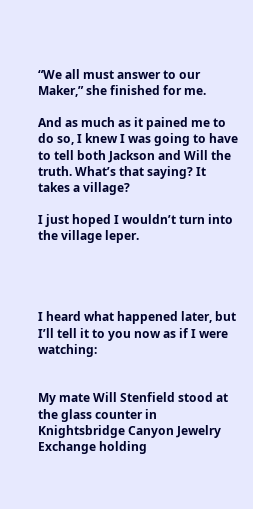“We all must answer to our Maker,” she finished for me.

And as much as it pained me to do so, I knew I was going to have to tell both Jackson and Will the truth. What’s that saying? It takes a village?

I just hoped I wouldn’t turn into the village leper.




I heard what happened later, but I’ll tell it to you now as if I were watching:


My mate Will Stenfield stood at the glass counter in Knightsbridge Canyon Jewelry Exchange holding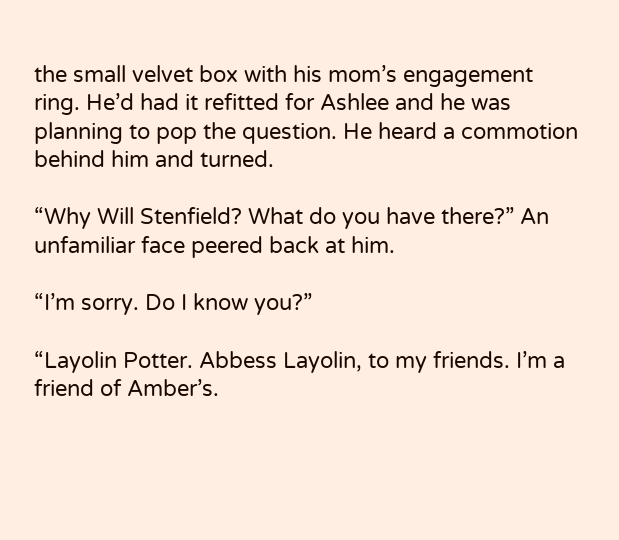the small velvet box with his mom’s engagement ring. He’d had it refitted for Ashlee and he was planning to pop the question. He heard a commotion behind him and turned.

“Why Will Stenfield? What do you have there?” An unfamiliar face peered back at him.

“I’m sorry. Do I know you?”

“Layolin Potter. Abbess Layolin, to my friends. I’m a friend of Amber’s.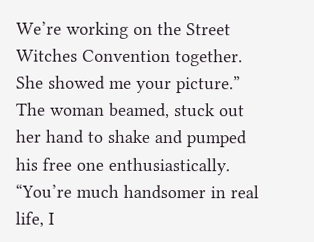We’re working on the Street Witches Convention together. She showed me your picture.” The woman beamed, stuck out her hand to shake and pumped his free one enthusiastically. “You’re much handsomer in real life, I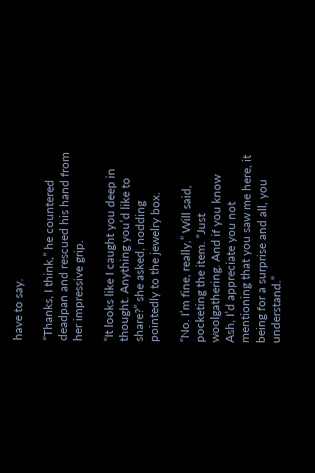have to say.

“Thanks, I think,” he countered deadpan and rescued his hand from her impressive grip.

“It looks like I caught you deep in thought. Anything you’d like to share?” she asked, nodding pointedly to the jewelry box.

“No. I’m fine, really,” Will said, pocketing the item. “Just woolgathering. And if you know Ash, I’d appreciate you not mentioning that you saw me here, it being for a surprise and all, you understand.”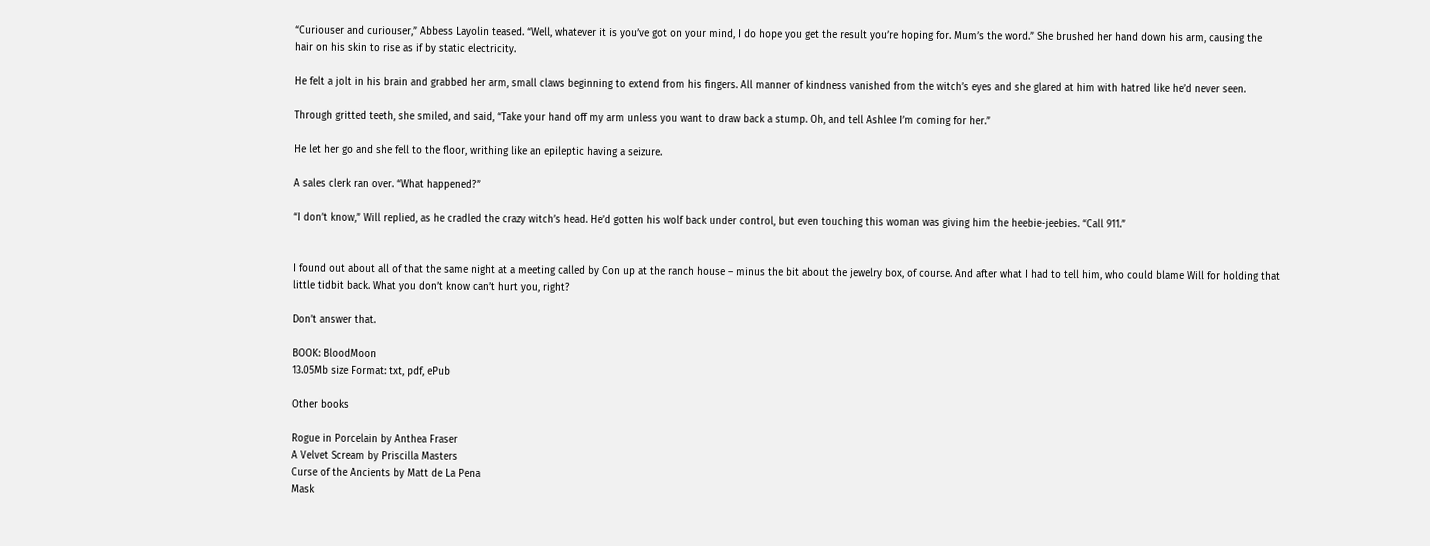“Curiouser and curiouser,” Abbess Layolin teased. “Well, whatever it is you’ve got on your mind, I do hope you get the result you’re hoping for. Mum’s the word.” She brushed her hand down his arm, causing the hair on his skin to rise as if by static electricity.

He felt a jolt in his brain and grabbed her arm, small claws beginning to extend from his fingers. All manner of kindness vanished from the witch’s eyes and she glared at him with hatred like he’d never seen.

Through gritted teeth, she smiled, and said, “Take your hand off my arm unless you want to draw back a stump. Oh, and tell Ashlee I’m coming for her.”

He let her go and she fell to the floor, writhing like an epileptic having a seizure.

A sales clerk ran over. “What happened?”

“I don’t know,” Will replied, as he cradled the crazy witch’s head. He’d gotten his wolf back under control, but even touching this woman was giving him the heebie-jeebies. “Call 911.”


I found out about all of that the same night at a meeting called by Con up at the ranch house – minus the bit about the jewelry box, of course. And after what I had to tell him, who could blame Will for holding that little tidbit back. What you don’t know can’t hurt you, right?

Don’t answer that.

BOOK: BloodMoon
13.05Mb size Format: txt, pdf, ePub

Other books

Rogue in Porcelain by Anthea Fraser
A Velvet Scream by Priscilla Masters
Curse of the Ancients by Matt de La Pena
Mask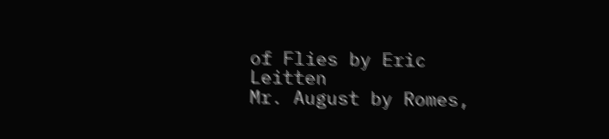of Flies by Eric Leitten
Mr. August by Romes,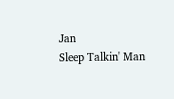Jan
Sleep Talkin' Man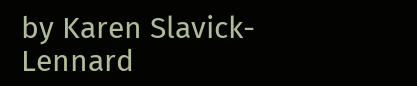by Karen Slavick-Lennard